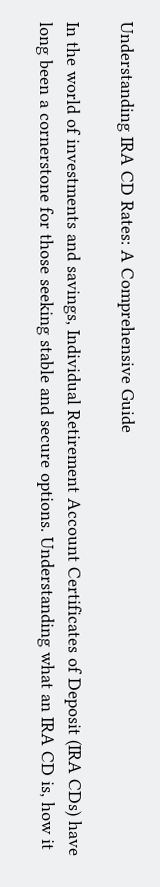Understanding IRA CD Rates: A Comprehensive Guide

In the world of investments and savings, Individual Retirement Account Certificates of Deposit (IRA CDs) have long been a cornerstone for those seeking stable and secure options. Understanding what an IRA CD is, how it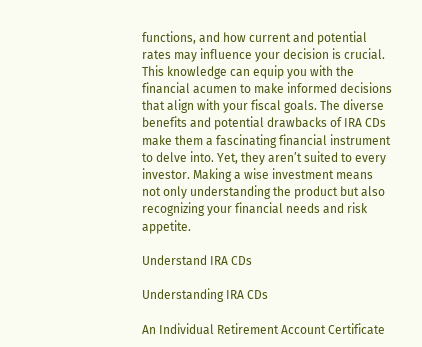functions, and how current and potential rates may influence your decision is crucial. This knowledge can equip you with the financial acumen to make informed decisions that align with your fiscal goals. The diverse benefits and potential drawbacks of IRA CDs make them a fascinating financial instrument to delve into. Yet, they aren’t suited to every investor. Making a wise investment means not only understanding the product but also recognizing your financial needs and risk appetite.

Understand IRA CDs

Understanding IRA CDs

An Individual Retirement Account Certificate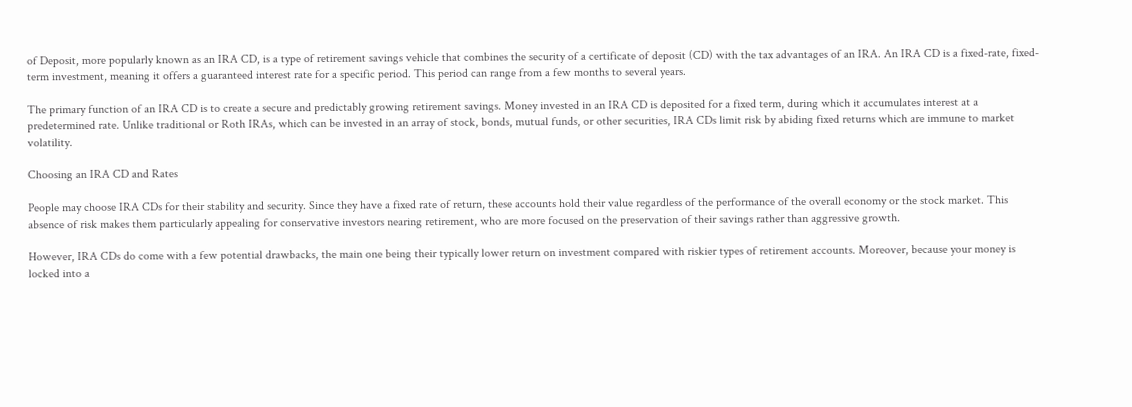of Deposit, more popularly known as an IRA CD, is a type of retirement savings vehicle that combines the security of a certificate of deposit (CD) with the tax advantages of an IRA. An IRA CD is a fixed-rate, fixed-term investment, meaning it offers a guaranteed interest rate for a specific period. This period can range from a few months to several years.

The primary function of an IRA CD is to create a secure and predictably growing retirement savings. Money invested in an IRA CD is deposited for a fixed term, during which it accumulates interest at a predetermined rate. Unlike traditional or Roth IRAs, which can be invested in an array of stock, bonds, mutual funds, or other securities, IRA CDs limit risk by abiding fixed returns which are immune to market volatility.

Choosing an IRA CD and Rates

People may choose IRA CDs for their stability and security. Since they have a fixed rate of return, these accounts hold their value regardless of the performance of the overall economy or the stock market. This absence of risk makes them particularly appealing for conservative investors nearing retirement, who are more focused on the preservation of their savings rather than aggressive growth.

However, IRA CDs do come with a few potential drawbacks, the main one being their typically lower return on investment compared with riskier types of retirement accounts. Moreover, because your money is locked into a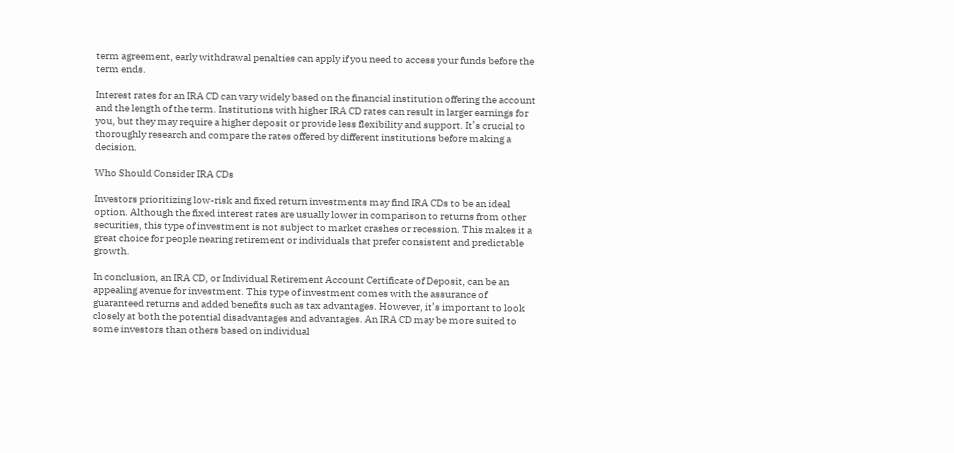term agreement, early withdrawal penalties can apply if you need to access your funds before the term ends.

Interest rates for an IRA CD can vary widely based on the financial institution offering the account and the length of the term. Institutions with higher IRA CD rates can result in larger earnings for you, but they may require a higher deposit or provide less flexibility and support. It’s crucial to thoroughly research and compare the rates offered by different institutions before making a decision.

Who Should Consider IRA CDs

Investors prioritizing low-risk and fixed return investments may find IRA CDs to be an ideal option. Although the fixed interest rates are usually lower in comparison to returns from other securities, this type of investment is not subject to market crashes or recession. This makes it a great choice for people nearing retirement or individuals that prefer consistent and predictable growth.

In conclusion, an IRA CD, or Individual Retirement Account Certificate of Deposit, can be an appealing avenue for investment. This type of investment comes with the assurance of guaranteed returns and added benefits such as tax advantages. However, it’s important to look closely at both the potential disadvantages and advantages. An IRA CD may be more suited to some investors than others based on individual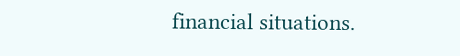financial situations.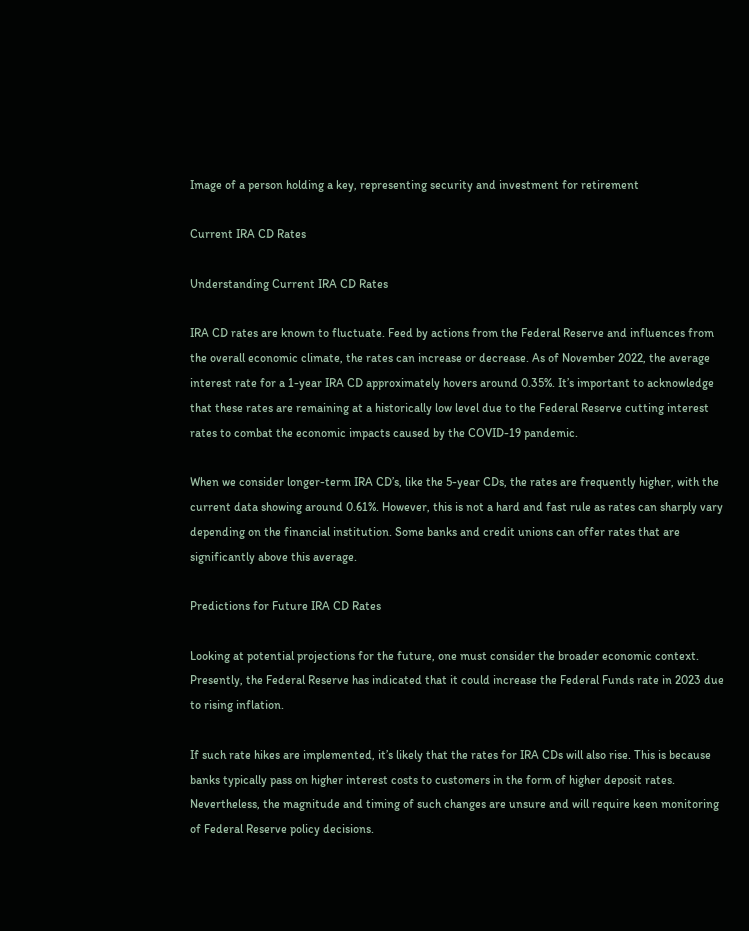Image of a person holding a key, representing security and investment for retirement

Current IRA CD Rates

Understanding Current IRA CD Rates

IRA CD rates are known to fluctuate. Feed by actions from the Federal Reserve and influences from the overall economic climate, the rates can increase or decrease. As of November 2022, the average interest rate for a 1-year IRA CD approximately hovers around 0.35%. It’s important to acknowledge that these rates are remaining at a historically low level due to the Federal Reserve cutting interest rates to combat the economic impacts caused by the COVID-19 pandemic.

When we consider longer-term IRA CD’s, like the 5-year CDs, the rates are frequently higher, with the current data showing around 0.61%. However, this is not a hard and fast rule as rates can sharply vary depending on the financial institution. Some banks and credit unions can offer rates that are significantly above this average.

Predictions for Future IRA CD Rates

Looking at potential projections for the future, one must consider the broader economic context. Presently, the Federal Reserve has indicated that it could increase the Federal Funds rate in 2023 due to rising inflation.

If such rate hikes are implemented, it’s likely that the rates for IRA CDs will also rise. This is because banks typically pass on higher interest costs to customers in the form of higher deposit rates. Nevertheless, the magnitude and timing of such changes are unsure and will require keen monitoring of Federal Reserve policy decisions.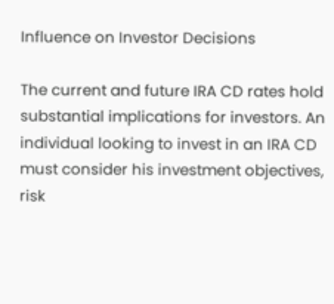Influence on Investor Decisions

The current and future IRA CD rates hold substantial implications for investors. An individual looking to invest in an IRA CD must consider his investment objectives, risk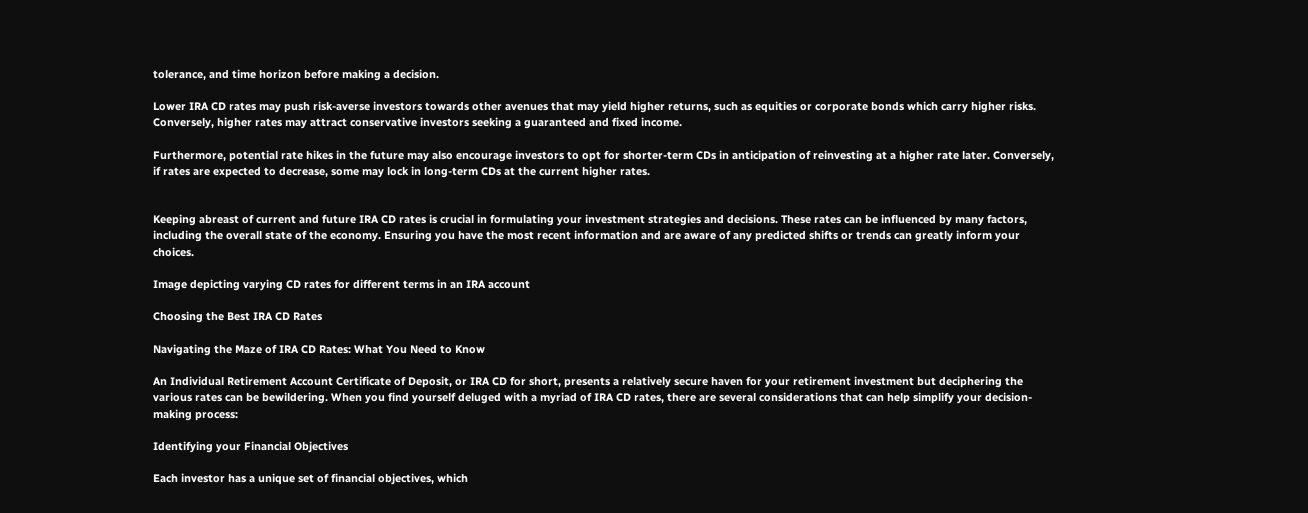tolerance, and time horizon before making a decision.

Lower IRA CD rates may push risk-averse investors towards other avenues that may yield higher returns, such as equities or corporate bonds which carry higher risks. Conversely, higher rates may attract conservative investors seeking a guaranteed and fixed income.

Furthermore, potential rate hikes in the future may also encourage investors to opt for shorter-term CDs in anticipation of reinvesting at a higher rate later. Conversely, if rates are expected to decrease, some may lock in long-term CDs at the current higher rates.


Keeping abreast of current and future IRA CD rates is crucial in formulating your investment strategies and decisions. These rates can be influenced by many factors, including the overall state of the economy. Ensuring you have the most recent information and are aware of any predicted shifts or trends can greatly inform your choices.

Image depicting varying CD rates for different terms in an IRA account

Choosing the Best IRA CD Rates

Navigating the Maze of IRA CD Rates: What You Need to Know

An Individual Retirement Account Certificate of Deposit, or IRA CD for short, presents a relatively secure haven for your retirement investment but deciphering the various rates can be bewildering. When you find yourself deluged with a myriad of IRA CD rates, there are several considerations that can help simplify your decision-making process:

Identifying your Financial Objectives

Each investor has a unique set of financial objectives, which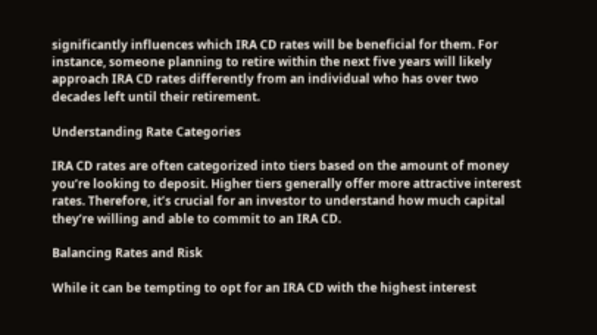significantly influences which IRA CD rates will be beneficial for them. For instance, someone planning to retire within the next five years will likely approach IRA CD rates differently from an individual who has over two decades left until their retirement.

Understanding Rate Categories

IRA CD rates are often categorized into tiers based on the amount of money you’re looking to deposit. Higher tiers generally offer more attractive interest rates. Therefore, it’s crucial for an investor to understand how much capital they’re willing and able to commit to an IRA CD.

Balancing Rates and Risk

While it can be tempting to opt for an IRA CD with the highest interest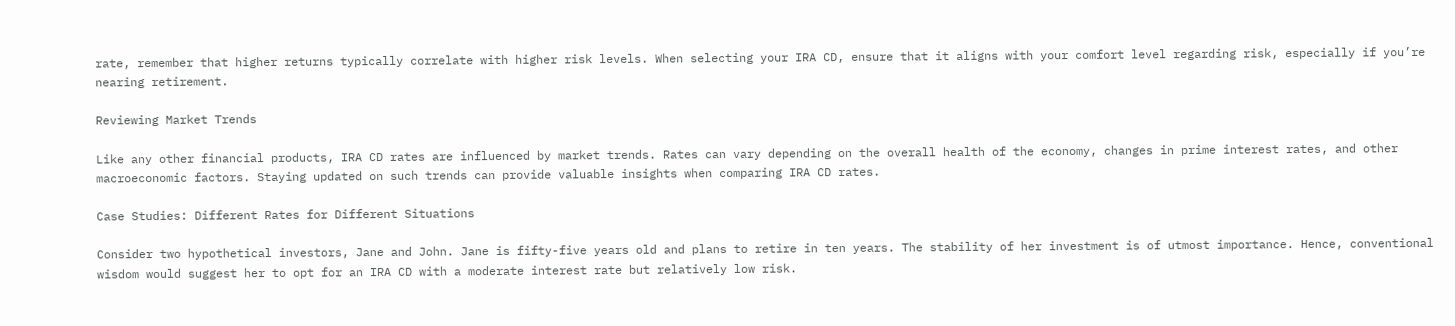rate, remember that higher returns typically correlate with higher risk levels. When selecting your IRA CD, ensure that it aligns with your comfort level regarding risk, especially if you’re nearing retirement.

Reviewing Market Trends

Like any other financial products, IRA CD rates are influenced by market trends. Rates can vary depending on the overall health of the economy, changes in prime interest rates, and other macroeconomic factors. Staying updated on such trends can provide valuable insights when comparing IRA CD rates.

Case Studies: Different Rates for Different Situations

Consider two hypothetical investors, Jane and John. Jane is fifty-five years old and plans to retire in ten years. The stability of her investment is of utmost importance. Hence, conventional wisdom would suggest her to opt for an IRA CD with a moderate interest rate but relatively low risk.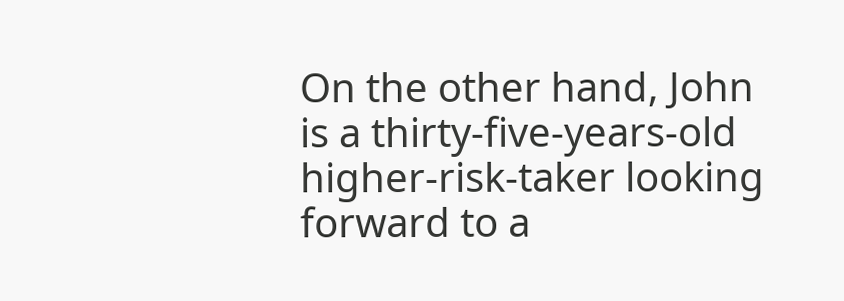On the other hand, John is a thirty-five-years-old higher-risk-taker looking forward to a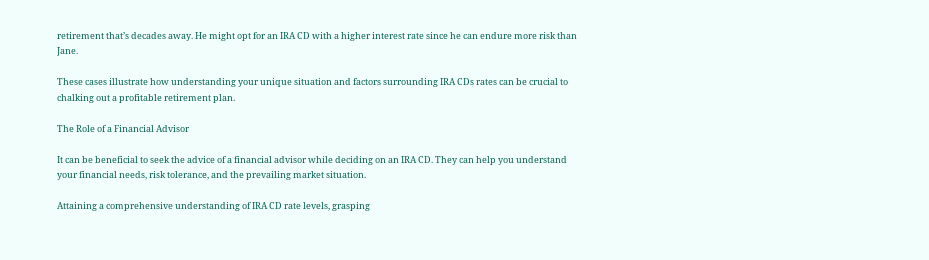retirement that’s decades away. He might opt for an IRA CD with a higher interest rate since he can endure more risk than Jane.

These cases illustrate how understanding your unique situation and factors surrounding IRA CDs rates can be crucial to chalking out a profitable retirement plan.

The Role of a Financial Advisor

It can be beneficial to seek the advice of a financial advisor while deciding on an IRA CD. They can help you understand your financial needs, risk tolerance, and the prevailing market situation.

Attaining a comprehensive understanding of IRA CD rate levels, grasping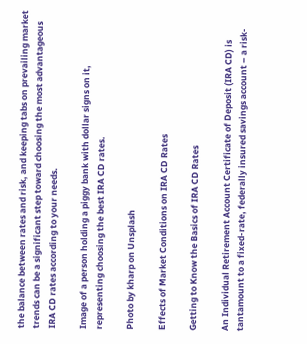the balance between rates and risk, and keeping tabs on prevailing market trends can be a significant step toward choosing the most advantageous IRA CD rates according to your needs.

Image of a person holding a piggy bank with dollar signs on it, representing choosing the best IRA CD rates.

Photo by kharp on Unsplash

Effects of Market Conditions on IRA CD Rates

Getting to Know the Basics of IRA CD Rates

An Individual Retirement Account Certificate of Deposit (IRA CD) is tantamount to a fixed-rate, federally insured savings account – a risk-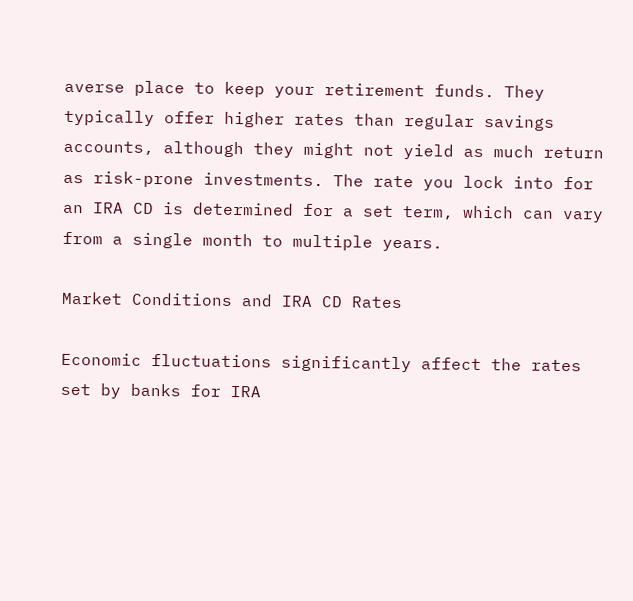averse place to keep your retirement funds. They typically offer higher rates than regular savings accounts, although they might not yield as much return as risk-prone investments. The rate you lock into for an IRA CD is determined for a set term, which can vary from a single month to multiple years.

Market Conditions and IRA CD Rates

Economic fluctuations significantly affect the rates set by banks for IRA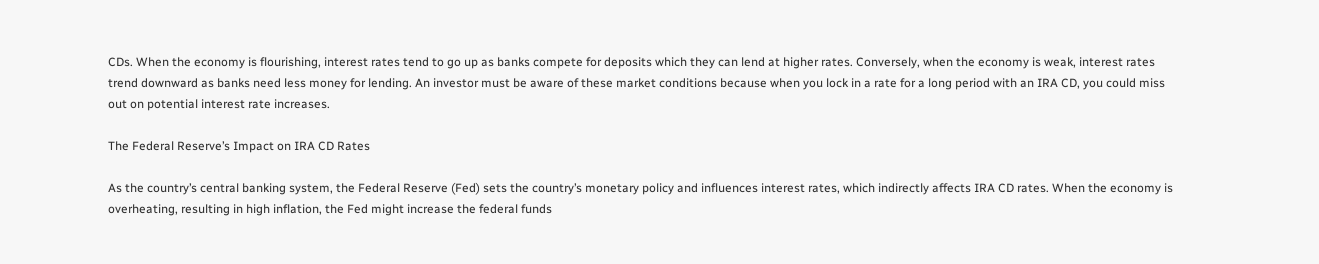CDs. When the economy is flourishing, interest rates tend to go up as banks compete for deposits which they can lend at higher rates. Conversely, when the economy is weak, interest rates trend downward as banks need less money for lending. An investor must be aware of these market conditions because when you lock in a rate for a long period with an IRA CD, you could miss out on potential interest rate increases.

The Federal Reserve’s Impact on IRA CD Rates

As the country’s central banking system, the Federal Reserve (Fed) sets the country’s monetary policy and influences interest rates, which indirectly affects IRA CD rates. When the economy is overheating, resulting in high inflation, the Fed might increase the federal funds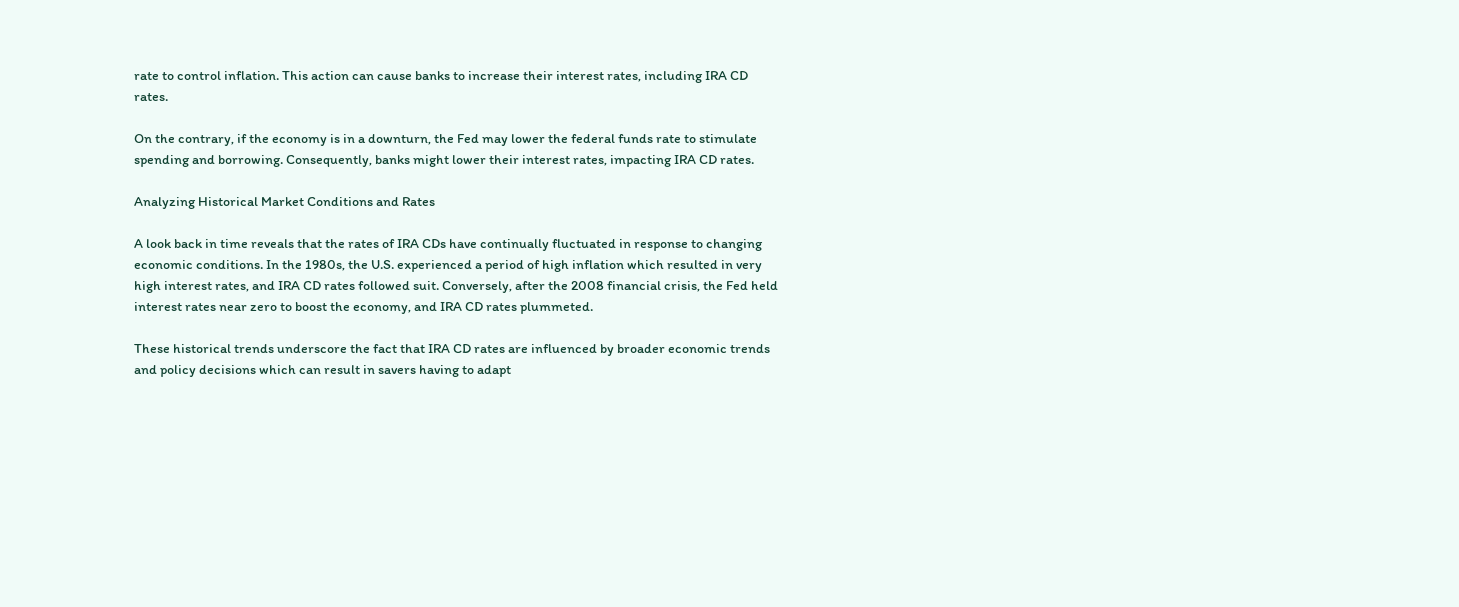rate to control inflation. This action can cause banks to increase their interest rates, including IRA CD rates.

On the contrary, if the economy is in a downturn, the Fed may lower the federal funds rate to stimulate spending and borrowing. Consequently, banks might lower their interest rates, impacting IRA CD rates.

Analyzing Historical Market Conditions and Rates

A look back in time reveals that the rates of IRA CDs have continually fluctuated in response to changing economic conditions. In the 1980s, the U.S. experienced a period of high inflation which resulted in very high interest rates, and IRA CD rates followed suit. Conversely, after the 2008 financial crisis, the Fed held interest rates near zero to boost the economy, and IRA CD rates plummeted.

These historical trends underscore the fact that IRA CD rates are influenced by broader economic trends and policy decisions which can result in savers having to adapt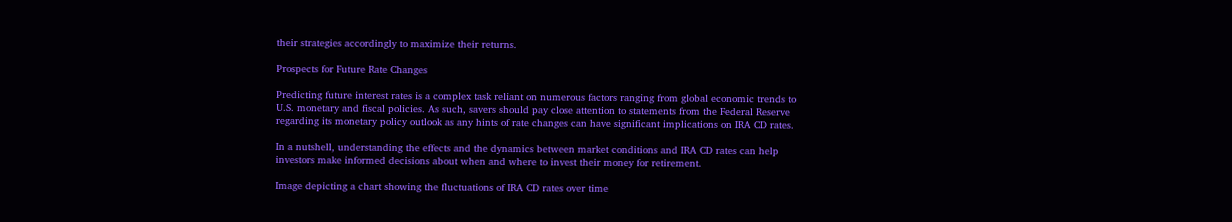their strategies accordingly to maximize their returns.

Prospects for Future Rate Changes

Predicting future interest rates is a complex task reliant on numerous factors ranging from global economic trends to U.S. monetary and fiscal policies. As such, savers should pay close attention to statements from the Federal Reserve regarding its monetary policy outlook as any hints of rate changes can have significant implications on IRA CD rates.

In a nutshell, understanding the effects and the dynamics between market conditions and IRA CD rates can help investors make informed decisions about when and where to invest their money for retirement.

Image depicting a chart showing the fluctuations of IRA CD rates over time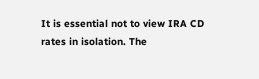It is essential not to view IRA CD rates in isolation. The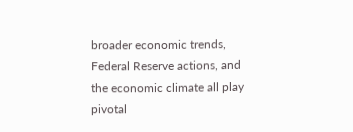broader economic trends, Federal Reserve actions, and the economic climate all play pivotal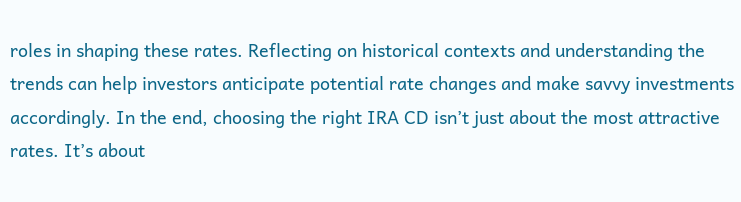roles in shaping these rates. Reflecting on historical contexts and understanding the trends can help investors anticipate potential rate changes and make savvy investments accordingly. In the end, choosing the right IRA CD isn’t just about the most attractive rates. It’s about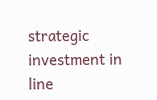strategic investment in line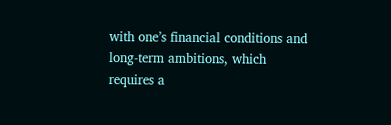with one’s financial conditions and long-term ambitions, which requires a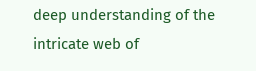deep understanding of the intricate web of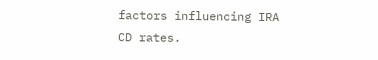factors influencing IRA CD rates.